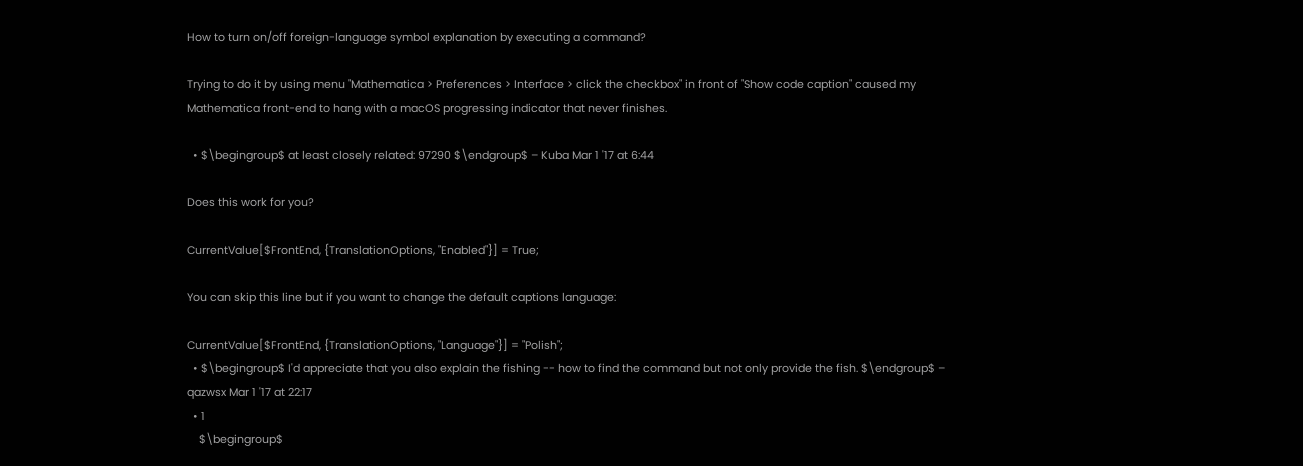How to turn on/off foreign-language symbol explanation by executing a command?

Trying to do it by using menu "Mathematica > Preferences > Interface > click the checkbox" in front of "Show code caption" caused my Mathematica front-end to hang with a macOS progressing indicator that never finishes.

  • $\begingroup$ at least closely related: 97290 $\endgroup$ – Kuba Mar 1 '17 at 6:44

Does this work for you?

CurrentValue[$FrontEnd, {TranslationOptions, "Enabled"}] = True;

You can skip this line but if you want to change the default captions language:

CurrentValue[$FrontEnd, {TranslationOptions, "Language"}] = "Polish";
  • $\begingroup$ I'd appreciate that you also explain the fishing -- how to find the command but not only provide the fish. $\endgroup$ – qazwsx Mar 1 '17 at 22:17
  • 1
    $\begingroup$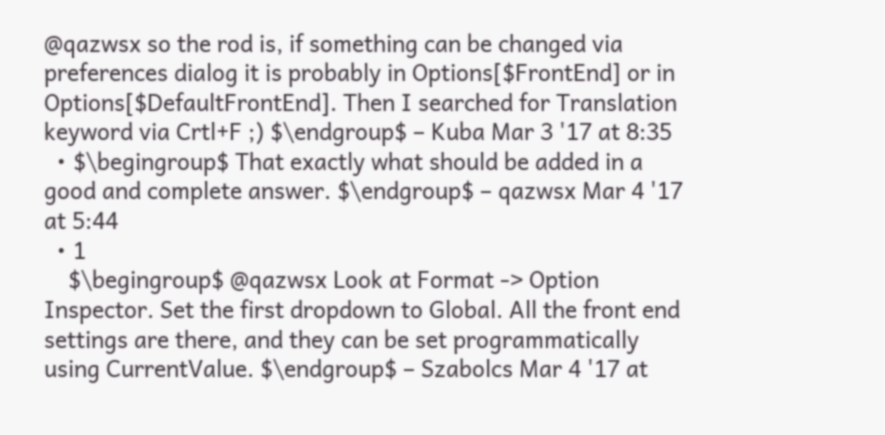@qazwsx so the rod is, if something can be changed via preferences dialog it is probably in Options[$FrontEnd] or in Options[$DefaultFrontEnd]. Then I searched for Translation keyword via Crtl+F ;) $\endgroup$ – Kuba Mar 3 '17 at 8:35
  • $\begingroup$ That exactly what should be added in a good and complete answer. $\endgroup$ – qazwsx Mar 4 '17 at 5:44
  • 1
    $\begingroup$ @qazwsx Look at Format -> Option Inspector. Set the first dropdown to Global. All the front end settings are there, and they can be set programmatically using CurrentValue. $\endgroup$ – Szabolcs Mar 4 '17 at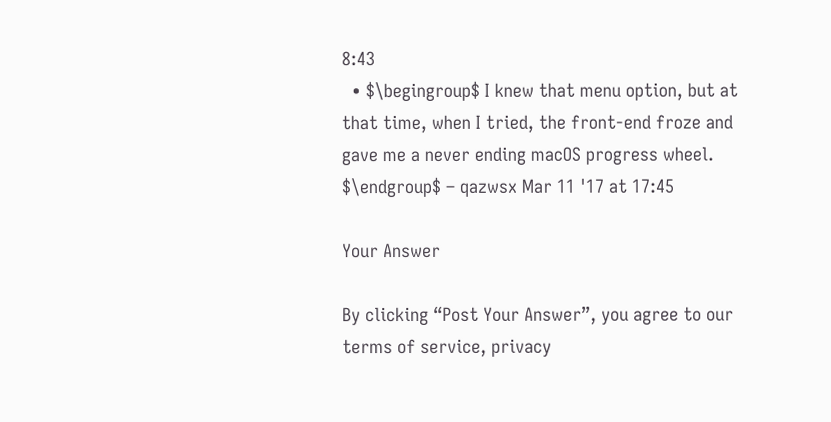8:43
  • $\begingroup$ I knew that menu option, but at that time, when I tried, the front-end froze and gave me a never ending macOS progress wheel. $\endgroup$ – qazwsx Mar 11 '17 at 17:45

Your Answer

By clicking “Post Your Answer”, you agree to our terms of service, privacy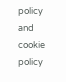policy and cookie policy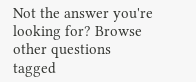Not the answer you're looking for? Browse other questions tagged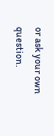or ask your own question.